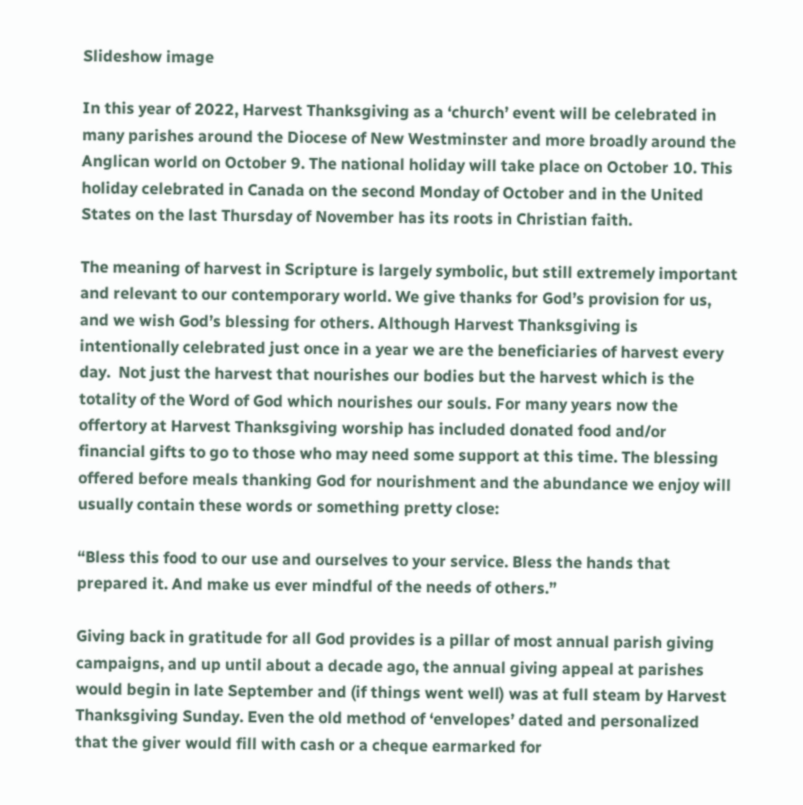Slideshow image

In this year of 2022, Harvest Thanksgiving as a ‘church’ event will be celebrated in many parishes around the Diocese of New Westminster and more broadly around the Anglican world on October 9. The national holiday will take place on October 10. This holiday celebrated in Canada on the second Monday of October and in the United States on the last Thursday of November has its roots in Christian faith.

The meaning of harvest in Scripture is largely symbolic, but still extremely important and relevant to our contemporary world. We give thanks for God’s provision for us, and we wish God’s blessing for others. Although Harvest Thanksgiving is intentionally celebrated just once in a year we are the beneficiaries of harvest every day.  Not just the harvest that nourishes our bodies but the harvest which is the totality of the Word of God which nourishes our souls. For many years now the offertory at Harvest Thanksgiving worship has included donated food and/or financial gifts to go to those who may need some support at this time. The blessing offered before meals thanking God for nourishment and the abundance we enjoy will usually contain these words or something pretty close:

“Bless this food to our use and ourselves to your service. Bless the hands that prepared it. And make us ever mindful of the needs of others.”

Giving back in gratitude for all God provides is a pillar of most annual parish giving campaigns, and up until about a decade ago, the annual giving appeal at parishes would begin in late September and (if things went well) was at full steam by Harvest Thanksgiving Sunday. Even the old method of ‘envelopes’ dated and personalized that the giver would fill with cash or a cheque earmarked for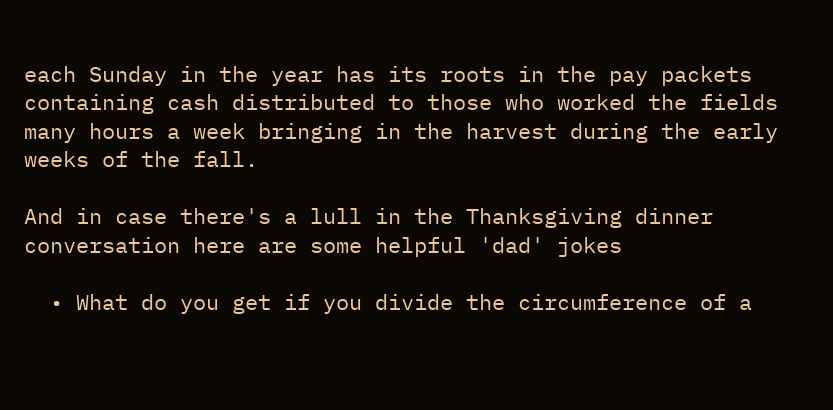each Sunday in the year has its roots in the pay packets containing cash distributed to those who worked the fields many hours a week bringing in the harvest during the early weeks of the fall.

And in case there's a lull in the Thanksgiving dinner conversation here are some helpful 'dad' jokes

  • What do you get if you divide the circumference of a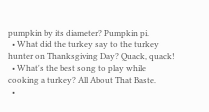pumpkin by its diameter? Pumpkin pi.
  • What did the turkey say to the turkey hunter on Thanksgiving Day? Quack, quack!
  • What's the best song to play while cooking a turkey? All About That Baste.
  •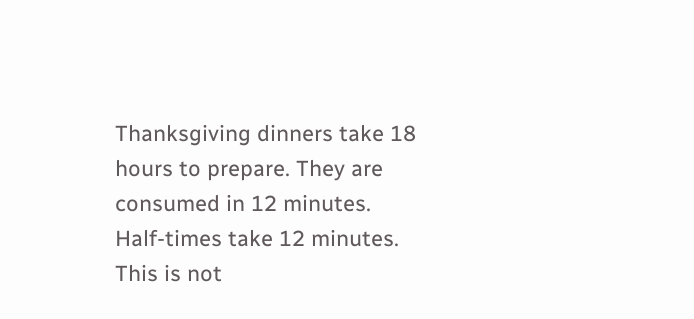Thanksgiving dinners take 18 hours to prepare. They are consumed in 12 minutes. Half-times take 12 minutes. This is not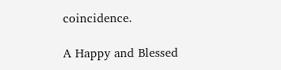coincidence.

A Happy and Blessed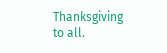Thanksgiving to all.